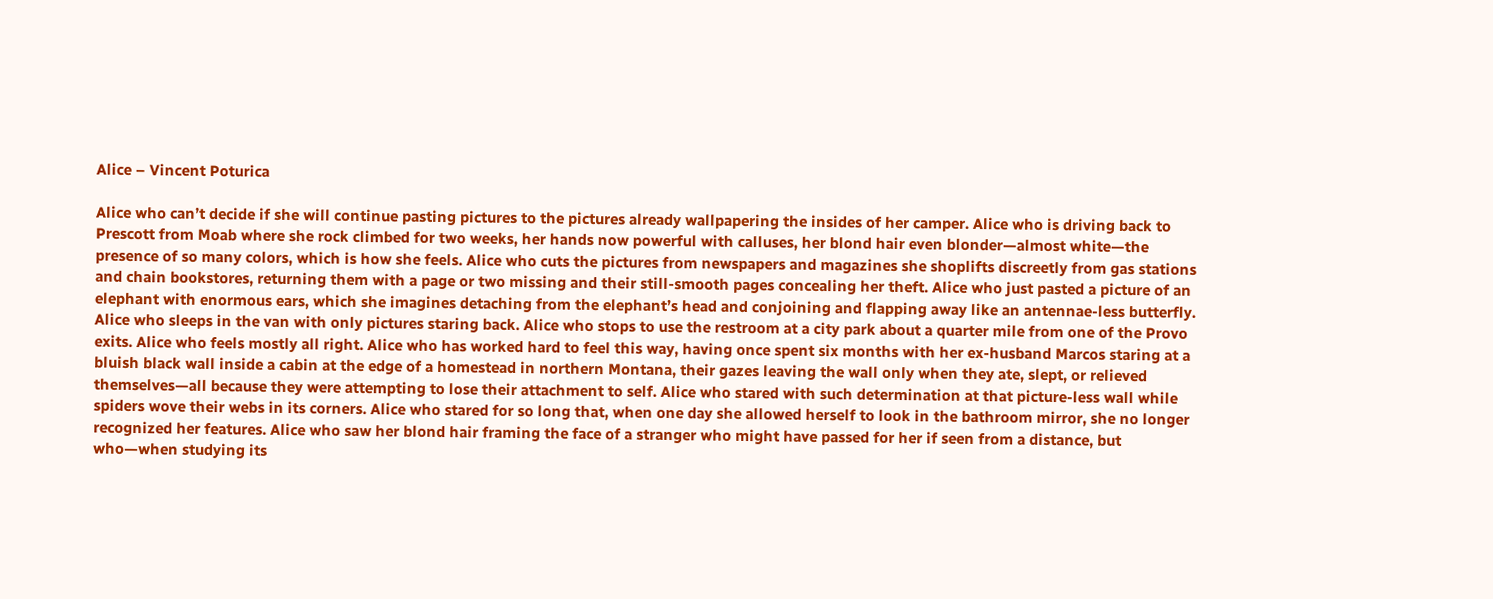Alice – Vincent Poturica

Alice who can’t decide if she will continue pasting pictures to the pictures already wallpapering the insides of her camper. Alice who is driving back to Prescott from Moab where she rock climbed for two weeks, her hands now powerful with calluses, her blond hair even blonder—almost white—the presence of so many colors, which is how she feels. Alice who cuts the pictures from newspapers and magazines she shoplifts discreetly from gas stations and chain bookstores, returning them with a page or two missing and their still-smooth pages concealing her theft. Alice who just pasted a picture of an elephant with enormous ears, which she imagines detaching from the elephant’s head and conjoining and flapping away like an antennae-less butterfly. Alice who sleeps in the van with only pictures staring back. Alice who stops to use the restroom at a city park about a quarter mile from one of the Provo exits. Alice who feels mostly all right. Alice who has worked hard to feel this way, having once spent six months with her ex-husband Marcos staring at a bluish black wall inside a cabin at the edge of a homestead in northern Montana, their gazes leaving the wall only when they ate, slept, or relieved themselves—all because they were attempting to lose their attachment to self. Alice who stared with such determination at that picture-less wall while spiders wove their webs in its corners. Alice who stared for so long that, when one day she allowed herself to look in the bathroom mirror, she no longer recognized her features. Alice who saw her blond hair framing the face of a stranger who might have passed for her if seen from a distance, but who—when studying its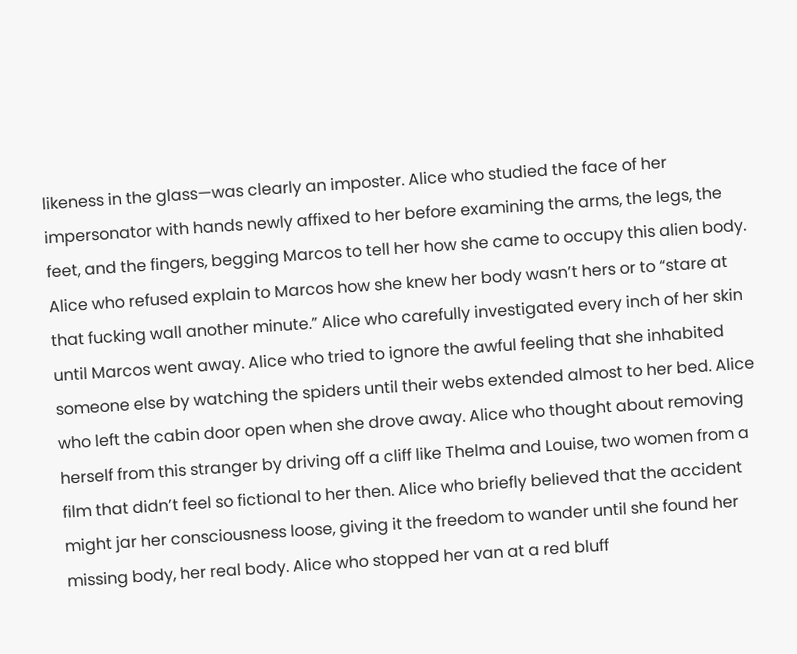likeness in the glass—was clearly an imposter. Alice who studied the face of her impersonator with hands newly affixed to her before examining the arms, the legs, the feet, and the fingers, begging Marcos to tell her how she came to occupy this alien body. Alice who refused explain to Marcos how she knew her body wasn’t hers or to “stare at that fucking wall another minute.” Alice who carefully investigated every inch of her skin until Marcos went away. Alice who tried to ignore the awful feeling that she inhabited someone else by watching the spiders until their webs extended almost to her bed. Alice who left the cabin door open when she drove away. Alice who thought about removing herself from this stranger by driving off a cliff like Thelma and Louise, two women from a film that didn’t feel so fictional to her then. Alice who briefly believed that the accident might jar her consciousness loose, giving it the freedom to wander until she found her missing body, her real body. Alice who stopped her van at a red bluff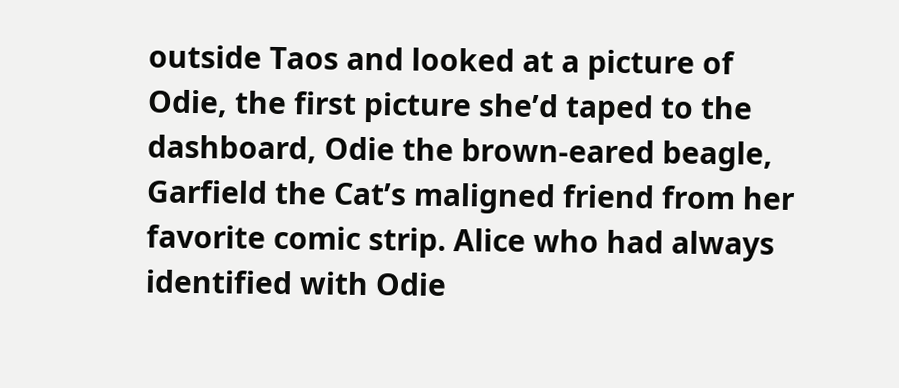outside Taos and looked at a picture of Odie, the first picture she’d taped to the dashboard, Odie the brown-eared beagle, Garfield the Cat’s maligned friend from her favorite comic strip. Alice who had always identified with Odie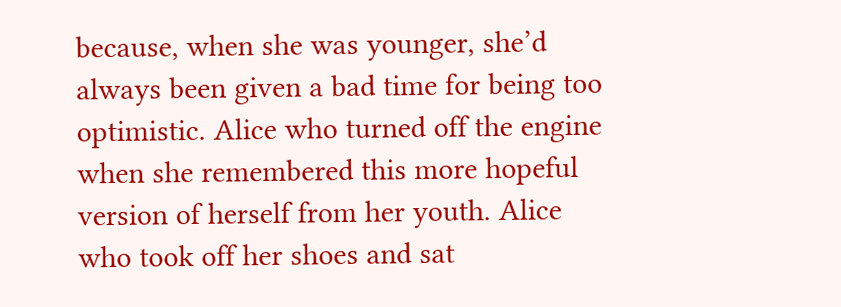because, when she was younger, she’d always been given a bad time for being too optimistic. Alice who turned off the engine when she remembered this more hopeful version of herself from her youth. Alice who took off her shoes and sat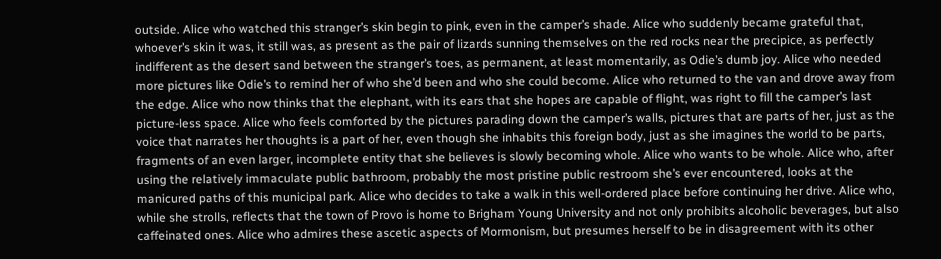outside. Alice who watched this stranger’s skin begin to pink, even in the camper’s shade. Alice who suddenly became grateful that, whoever’s skin it was, it still was, as present as the pair of lizards sunning themselves on the red rocks near the precipice, as perfectly indifferent as the desert sand between the stranger’s toes, as permanent, at least momentarily, as Odie’s dumb joy. Alice who needed more pictures like Odie’s to remind her of who she’d been and who she could become. Alice who returned to the van and drove away from the edge. Alice who now thinks that the elephant, with its ears that she hopes are capable of flight, was right to fill the camper’s last picture-less space. Alice who feels comforted by the pictures parading down the camper’s walls, pictures that are parts of her, just as the voice that narrates her thoughts is a part of her, even though she inhabits this foreign body, just as she imagines the world to be parts, fragments of an even larger, incomplete entity that she believes is slowly becoming whole. Alice who wants to be whole. Alice who, after using the relatively immaculate public bathroom, probably the most pristine public restroom she’s ever encountered, looks at the manicured paths of this municipal park. Alice who decides to take a walk in this well-ordered place before continuing her drive. Alice who, while she strolls, reflects that the town of Provo is home to Brigham Young University and not only prohibits alcoholic beverages, but also caffeinated ones. Alice who admires these ascetic aspects of Mormonism, but presumes herself to be in disagreement with its other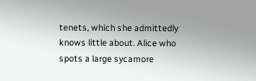tenets, which she admittedly knows little about. Alice who spots a large sycamore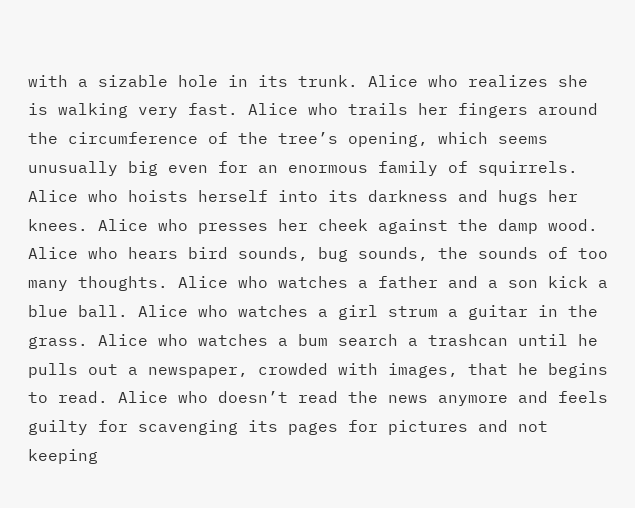with a sizable hole in its trunk. Alice who realizes she is walking very fast. Alice who trails her fingers around the circumference of the tree’s opening, which seems unusually big even for an enormous family of squirrels. Alice who hoists herself into its darkness and hugs her knees. Alice who presses her cheek against the damp wood. Alice who hears bird sounds, bug sounds, the sounds of too many thoughts. Alice who watches a father and a son kick a blue ball. Alice who watches a girl strum a guitar in the grass. Alice who watches a bum search a trashcan until he pulls out a newspaper, crowded with images, that he begins to read. Alice who doesn’t read the news anymore and feels guilty for scavenging its pages for pictures and not keeping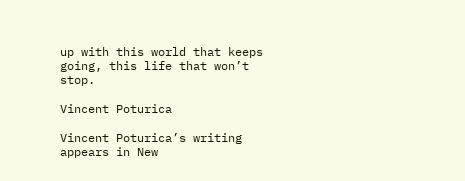up with this world that keeps going, this life that won’t stop.

Vincent Poturica

Vincent Poturica’s writing appears in New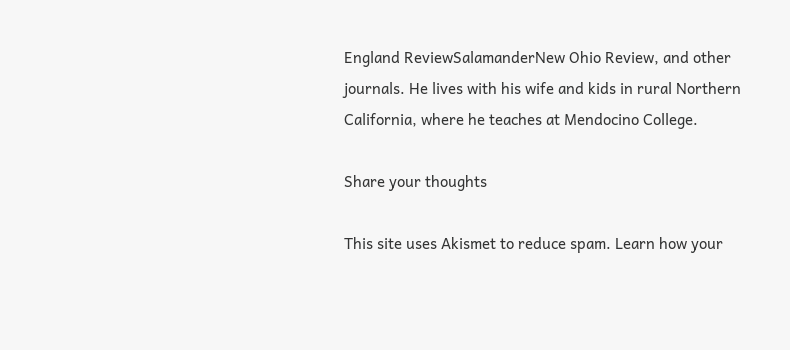England ReviewSalamanderNew Ohio Review, and other journals. He lives with his wife and kids in rural Northern California, where he teaches at Mendocino College.

Share your thoughts

This site uses Akismet to reduce spam. Learn how your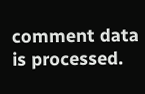comment data is processed.